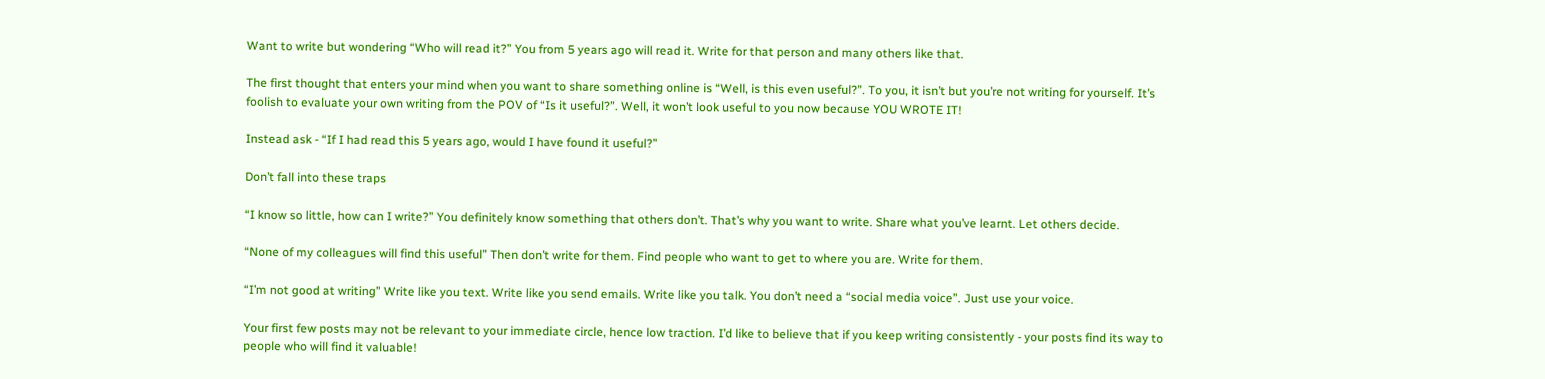Want to write but wondering “Who will read it?” You from 5 years ago will read it. Write for that person and many others like that.

The first thought that enters your mind when you want to share something online is “Well, is this even useful?”. To you, it isn’t but you’re not writing for yourself. It’s foolish to evaluate your own writing from the POV of “Is it useful?”. Well, it won’t look useful to you now because YOU WROTE IT!

Instead ask - “If I had read this 5 years ago, would I have found it useful?”

Don’t fall into these traps

“I know so little, how can I write?” You definitely know something that others don’t. That’s why you want to write. Share what you’ve learnt. Let others decide.

“None of my colleagues will find this useful” Then don’t write for them. Find people who want to get to where you are. Write for them.

“I’m not good at writing” Write like you text. Write like you send emails. Write like you talk. You don’t need a “social media voice”. Just use your voice.

Your first few posts may not be relevant to your immediate circle, hence low traction. I’d like to believe that if you keep writing consistently - your posts find its way to people who will find it valuable!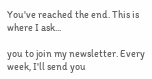You've reached the end. This is where I ask...

you to join my newsletter. Every week, I'll send you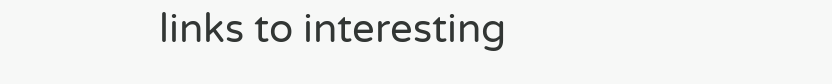links to interesting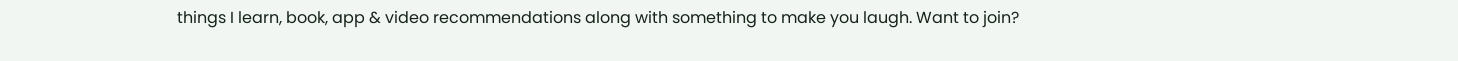things I learn, book, app & video recommendations along with something to make you laugh. Want to join?